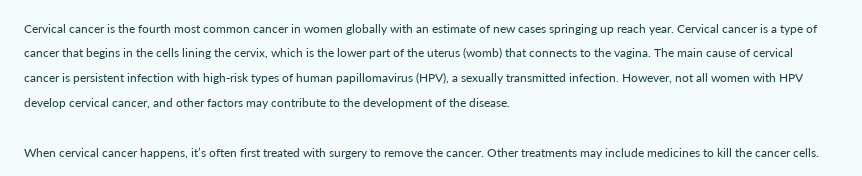Cervical cancer is the fourth most common cancer in women globally with an estimate of new cases springing up reach year. Cervical cancer is a type of cancer that begins in the cells lining the cervix, which is the lower part of the uterus (womb) that connects to the vagina. The main cause of cervical cancer is persistent infection with high-risk types of human papillomavirus (HPV), a sexually transmitted infection. However, not all women with HPV develop cervical cancer, and other factors may contribute to the development of the disease.

When cervical cancer happens, it’s often first treated with surgery to remove the cancer. Other treatments may include medicines to kill the cancer cells.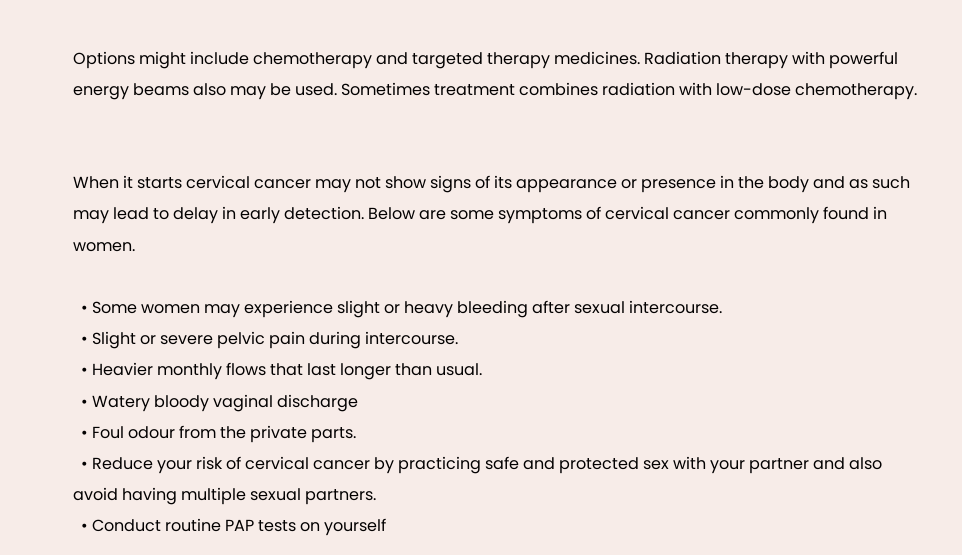Options might include chemotherapy and targeted therapy medicines. Radiation therapy with powerful energy beams also may be used. Sometimes treatment combines radiation with low-dose chemotherapy.


When it starts cervical cancer may not show signs of its appearance or presence in the body and as such may lead to delay in early detection. Below are some symptoms of cervical cancer commonly found in women.

  • Some women may experience slight or heavy bleeding after sexual intercourse.
  • Slight or severe pelvic pain during intercourse.
  • Heavier monthly flows that last longer than usual.
  • Watery bloody vaginal discharge
  • Foul odour from the private parts.
  • Reduce your risk of cervical cancer by practicing safe and protected sex with your partner and also avoid having multiple sexual partners.
  • Conduct routine PAP tests on yourself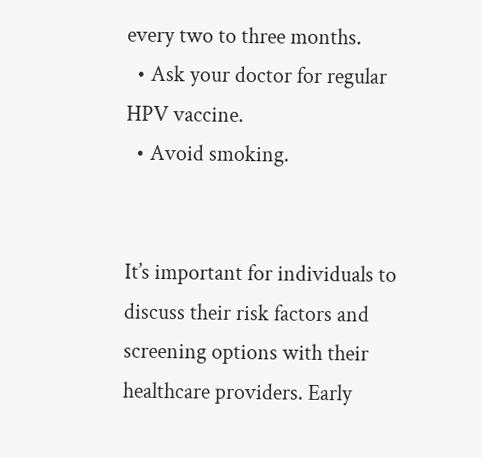every two to three months.
  • Ask your doctor for regular HPV vaccine.
  • Avoid smoking.


It’s important for individuals to discuss their risk factors and screening options with their healthcare providers. Early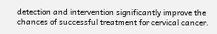detection and intervention significantly improve the chances of successful treatment for cervical cancer.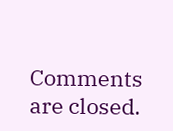Comments are closed.